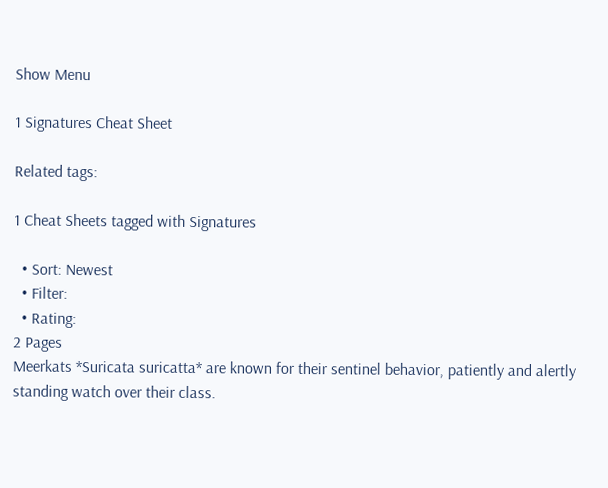Show Menu

1 Signatures Cheat Sheet

Related tags:

1 Cheat Sheets tagged with Signatures

  • Sort: Newest
  • Filter:
  • Rating:
2 Pages
Meerkats *Suricata suricatta* are known for their sentinel behavior, patiently and alertly standing watch over their class.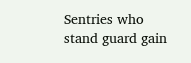Sentries who stand guard gain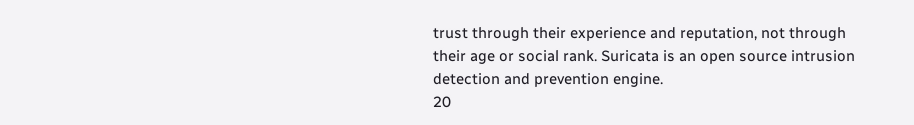trust through their experience and reputation, not through their age or social rank. Suricata is an open source intrusion detection and prevention engine.
20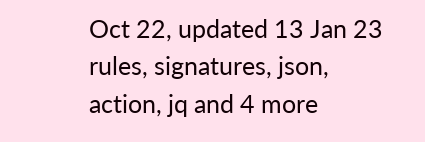Oct 22, updated 13 Jan 23
rules, signatures, json, action, jq and 4 more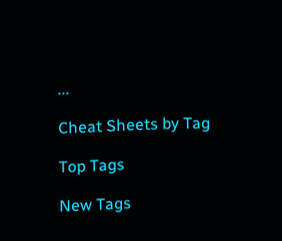...

Cheat Sheets by Tag

Top Tags

New Tags